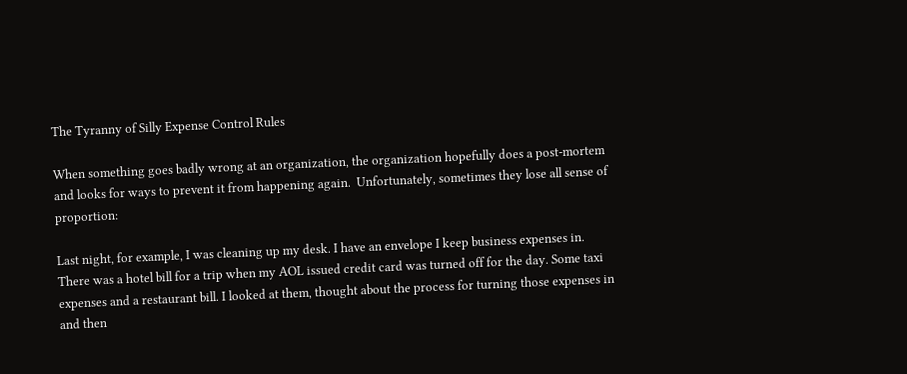The Tyranny of Silly Expense Control Rules

When something goes badly wrong at an organization, the organization hopefully does a post-mortem and looks for ways to prevent it from happening again.  Unfortunately, sometimes they lose all sense of proportion:

Last night, for example, I was cleaning up my desk. I have an envelope I keep business expenses in. There was a hotel bill for a trip when my AOL issued credit card was turned off for the day. Some taxi expenses and a restaurant bill. I looked at them, thought about the process for turning those expenses in and then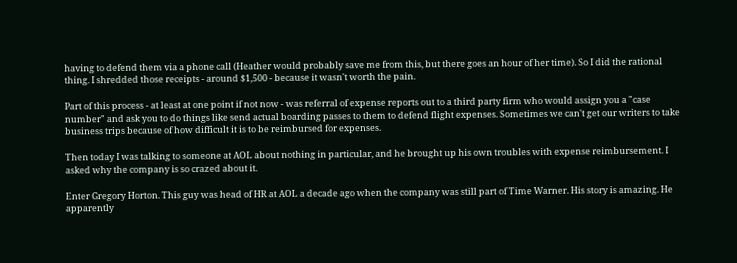having to defend them via a phone call (Heather would probably save me from this, but there goes an hour of her time). So I did the rational thing. I shredded those receipts - around $1,500 - because it wasn't worth the pain.

Part of this process - at least at one point if not now - was referral of expense reports out to a third party firm who would assign you a "case number" and ask you to do things like send actual boarding passes to them to defend flight expenses. Sometimes we can't get our writers to take business trips because of how difficult it is to be reimbursed for expenses.

Then today I was talking to someone at AOL about nothing in particular, and he brought up his own troubles with expense reimbursement. I asked why the company is so crazed about it.

Enter Gregory Horton. This guy was head of HR at AOL a decade ago when the company was still part of Time Warner. His story is amazing. He apparently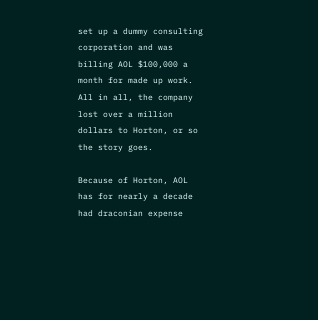set up a dummy consulting corporation and was billing AOL $100,000 a month for made up work. All in all, the company lost over a million dollars to Horton, or so the story goes.

Because of Horton, AOL has for nearly a decade had draconian expense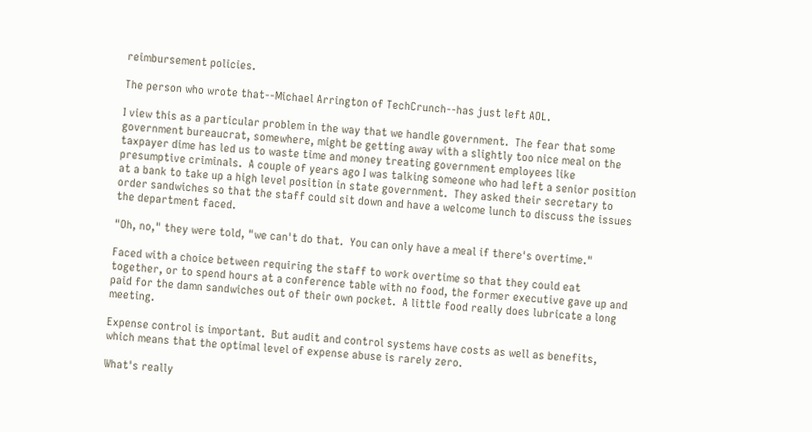reimbursement policies.

The person who wrote that--Michael Arrington of TechCrunch--has just left AOL.

I view this as a particular problem in the way that we handle government.  The fear that some government bureaucrat, somewhere, might be getting away with a slightly too nice meal on the taxpayer dime has led us to waste time and money treating government employees like presumptive criminals.  A couple of years ago I was talking someone who had left a senior position at a bank to take up a high level position in state government.  They asked their secretary to order sandwiches so that the staff could sit down and have a welcome lunch to discuss the issues the department faced.

"Oh, no," they were told, "we can't do that.  You can only have a meal if there's overtime."

Faced with a choice between requiring the staff to work overtime so that they could eat together, or to spend hours at a conference table with no food, the former executive gave up and paid for the damn sandwiches out of their own pocket.  A little food really does lubricate a long meeting.

Expense control is important.  But audit and control systems have costs as well as benefits, which means that the optimal level of expense abuse is rarely zero.

What's really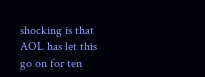shocking is that AOL has let this go on for ten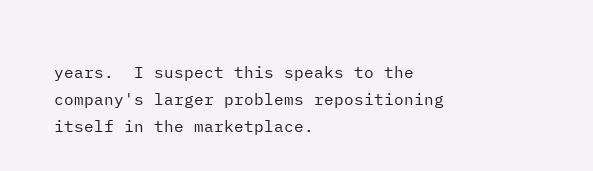years.  I suspect this speaks to the company's larger problems repositioning itself in the marketplace.